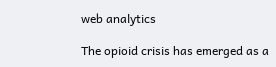web analytics

The opioid crisis has emerged as a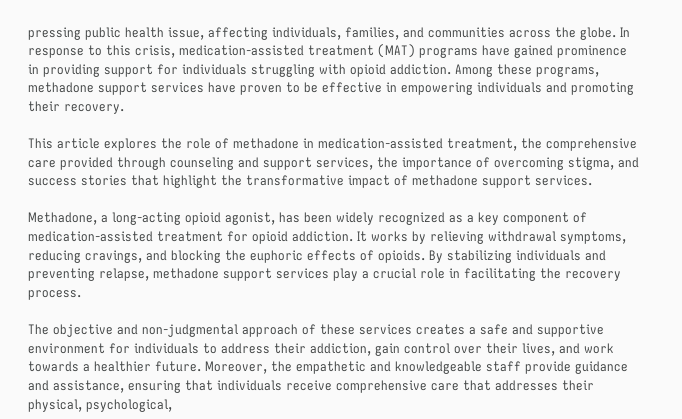pressing public health issue, affecting individuals, families, and communities across the globe. In response to this crisis, medication-assisted treatment (MAT) programs have gained prominence in providing support for individuals struggling with opioid addiction. Among these programs, methadone support services have proven to be effective in empowering individuals and promoting their recovery.

This article explores the role of methadone in medication-assisted treatment, the comprehensive care provided through counseling and support services, the importance of overcoming stigma, and success stories that highlight the transformative impact of methadone support services.

Methadone, a long-acting opioid agonist, has been widely recognized as a key component of medication-assisted treatment for opioid addiction. It works by relieving withdrawal symptoms, reducing cravings, and blocking the euphoric effects of opioids. By stabilizing individuals and preventing relapse, methadone support services play a crucial role in facilitating the recovery process.

The objective and non-judgmental approach of these services creates a safe and supportive environment for individuals to address their addiction, gain control over their lives, and work towards a healthier future. Moreover, the empathetic and knowledgeable staff provide guidance and assistance, ensuring that individuals receive comprehensive care that addresses their physical, psychological,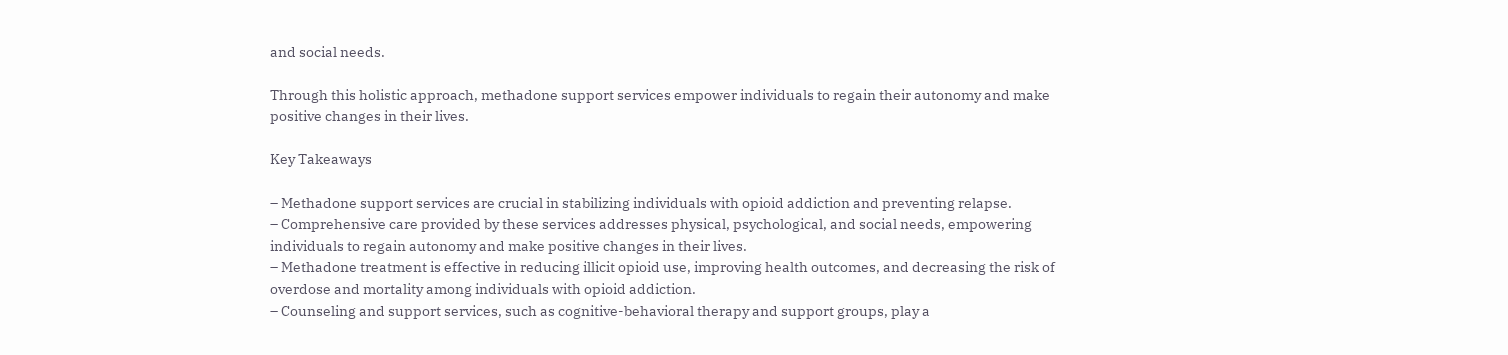and social needs.

Through this holistic approach, methadone support services empower individuals to regain their autonomy and make positive changes in their lives.

Key Takeaways

– Methadone support services are crucial in stabilizing individuals with opioid addiction and preventing relapse.
– Comprehensive care provided by these services addresses physical, psychological, and social needs, empowering individuals to regain autonomy and make positive changes in their lives.
– Methadone treatment is effective in reducing illicit opioid use, improving health outcomes, and decreasing the risk of overdose and mortality among individuals with opioid addiction.
– Counseling and support services, such as cognitive-behavioral therapy and support groups, play a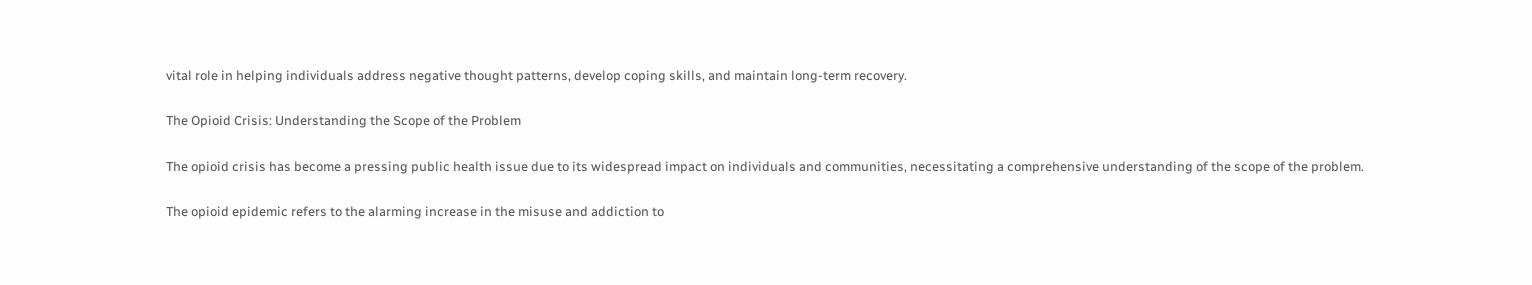vital role in helping individuals address negative thought patterns, develop coping skills, and maintain long-term recovery.

The Opioid Crisis: Understanding the Scope of the Problem

The opioid crisis has become a pressing public health issue due to its widespread impact on individuals and communities, necessitating a comprehensive understanding of the scope of the problem.

The opioid epidemic refers to the alarming increase in the misuse and addiction to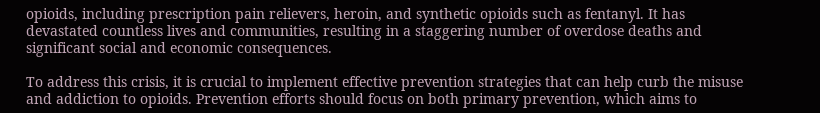opioids, including prescription pain relievers, heroin, and synthetic opioids such as fentanyl. It has devastated countless lives and communities, resulting in a staggering number of overdose deaths and significant social and economic consequences.

To address this crisis, it is crucial to implement effective prevention strategies that can help curb the misuse and addiction to opioids. Prevention efforts should focus on both primary prevention, which aims to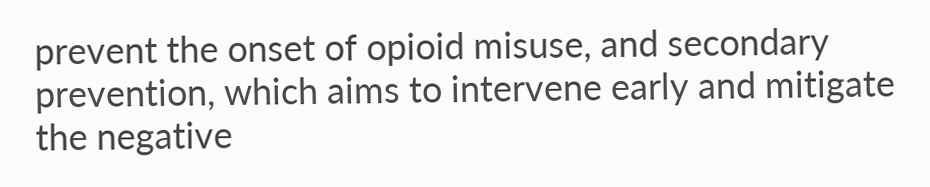prevent the onset of opioid misuse, and secondary prevention, which aims to intervene early and mitigate the negative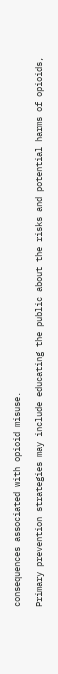consequences associated with opioid misuse.

Primary prevention strategies may include educating the public about the risks and potential harms of opioids,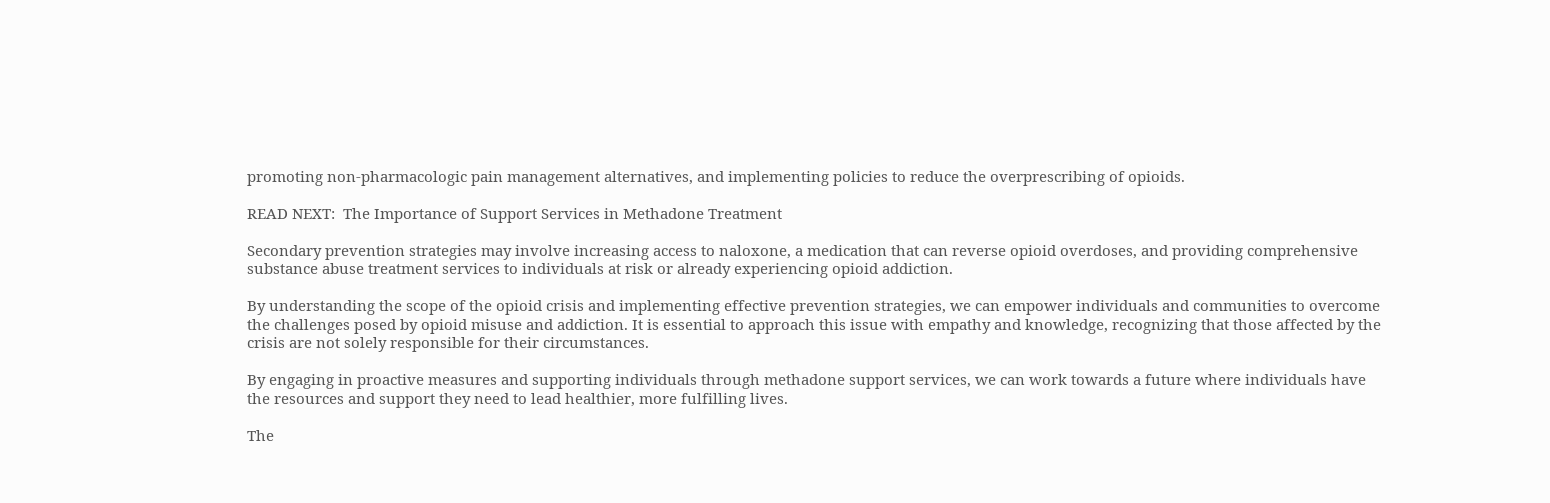promoting non-pharmacologic pain management alternatives, and implementing policies to reduce the overprescribing of opioids.

READ NEXT:  The Importance of Support Services in Methadone Treatment

Secondary prevention strategies may involve increasing access to naloxone, a medication that can reverse opioid overdoses, and providing comprehensive substance abuse treatment services to individuals at risk or already experiencing opioid addiction.

By understanding the scope of the opioid crisis and implementing effective prevention strategies, we can empower individuals and communities to overcome the challenges posed by opioid misuse and addiction. It is essential to approach this issue with empathy and knowledge, recognizing that those affected by the crisis are not solely responsible for their circumstances.

By engaging in proactive measures and supporting individuals through methadone support services, we can work towards a future where individuals have the resources and support they need to lead healthier, more fulfilling lives.

The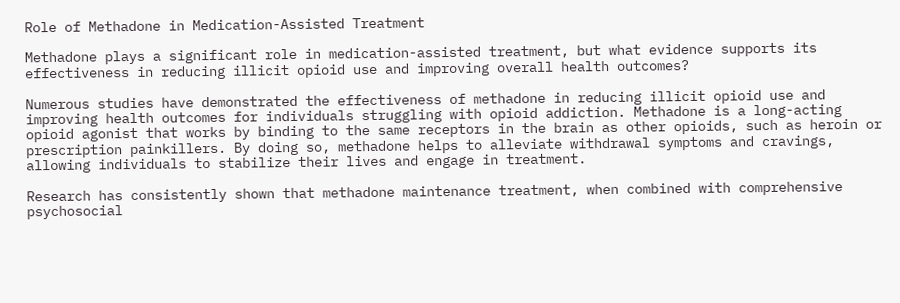Role of Methadone in Medication-Assisted Treatment

Methadone plays a significant role in medication-assisted treatment, but what evidence supports its effectiveness in reducing illicit opioid use and improving overall health outcomes?

Numerous studies have demonstrated the effectiveness of methadone in reducing illicit opioid use and improving health outcomes for individuals struggling with opioid addiction. Methadone is a long-acting opioid agonist that works by binding to the same receptors in the brain as other opioids, such as heroin or prescription painkillers. By doing so, methadone helps to alleviate withdrawal symptoms and cravings, allowing individuals to stabilize their lives and engage in treatment.

Research has consistently shown that methadone maintenance treatment, when combined with comprehensive psychosocial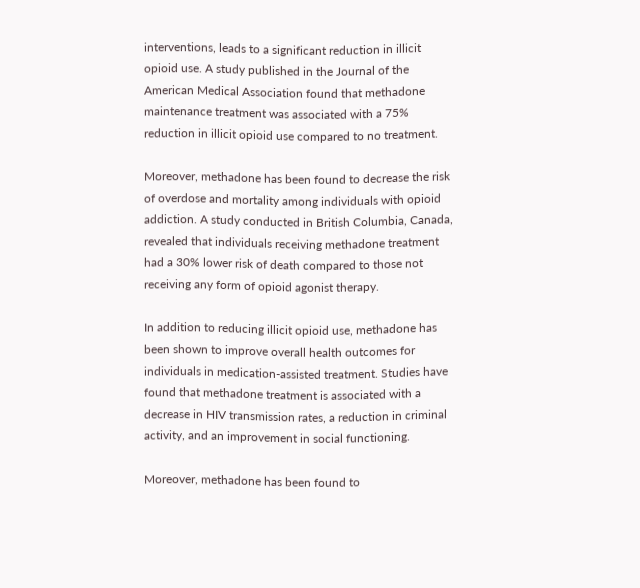interventions, leads to a significant reduction in illicit opioid use. A study published in the Journal of the American Medical Association found that methadone maintenance treatment was associated with a 75% reduction in illicit opioid use compared to no treatment.

Moreover, methadone has been found to decrease the risk of overdose and mortality among individuals with opioid addiction. A study conducted in British Columbia, Canada, revealed that individuals receiving methadone treatment had a 30% lower risk of death compared to those not receiving any form of opioid agonist therapy.

In addition to reducing illicit opioid use, methadone has been shown to improve overall health outcomes for individuals in medication-assisted treatment. Studies have found that methadone treatment is associated with a decrease in HIV transmission rates, a reduction in criminal activity, and an improvement in social functioning.

Moreover, methadone has been found to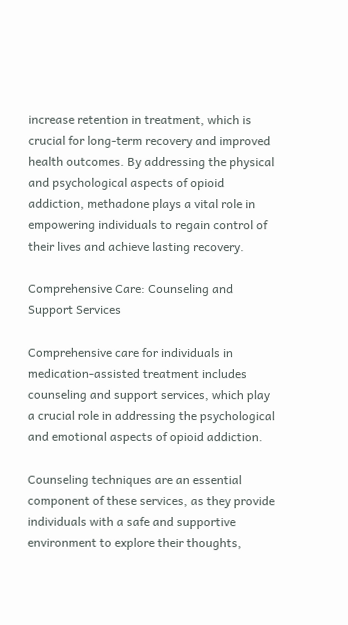increase retention in treatment, which is crucial for long-term recovery and improved health outcomes. By addressing the physical and psychological aspects of opioid addiction, methadone plays a vital role in empowering individuals to regain control of their lives and achieve lasting recovery.

Comprehensive Care: Counseling and Support Services

Comprehensive care for individuals in medication-assisted treatment includes counseling and support services, which play a crucial role in addressing the psychological and emotional aspects of opioid addiction.

Counseling techniques are an essential component of these services, as they provide individuals with a safe and supportive environment to explore their thoughts,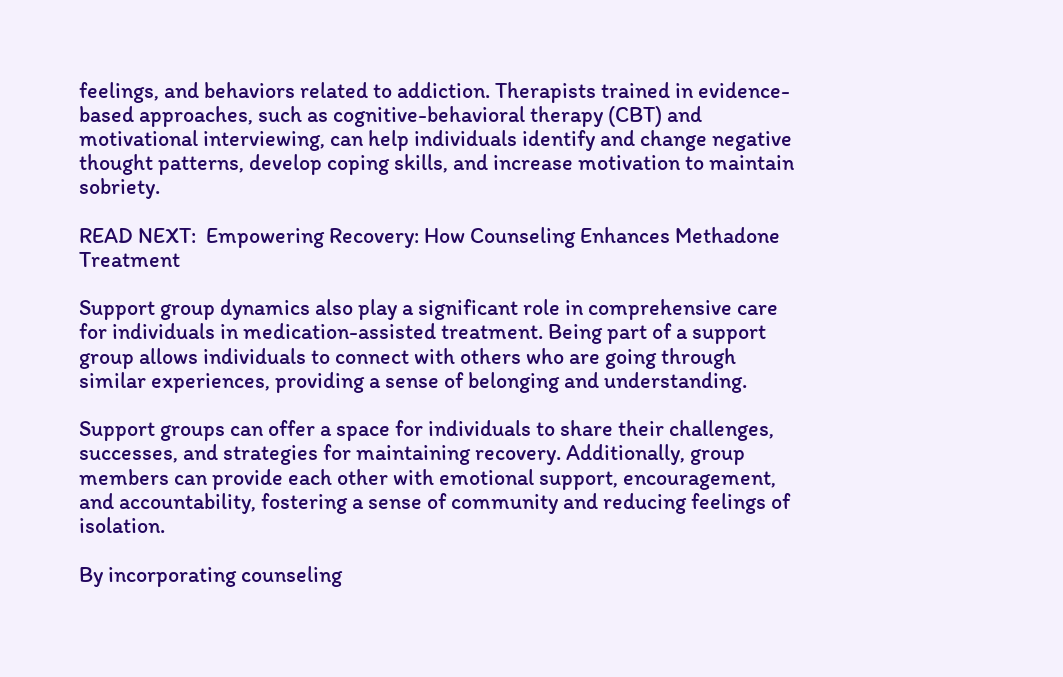feelings, and behaviors related to addiction. Therapists trained in evidence-based approaches, such as cognitive-behavioral therapy (CBT) and motivational interviewing, can help individuals identify and change negative thought patterns, develop coping skills, and increase motivation to maintain sobriety.

READ NEXT:  Empowering Recovery: How Counseling Enhances Methadone Treatment

Support group dynamics also play a significant role in comprehensive care for individuals in medication-assisted treatment. Being part of a support group allows individuals to connect with others who are going through similar experiences, providing a sense of belonging and understanding.

Support groups can offer a space for individuals to share their challenges, successes, and strategies for maintaining recovery. Additionally, group members can provide each other with emotional support, encouragement, and accountability, fostering a sense of community and reducing feelings of isolation.

By incorporating counseling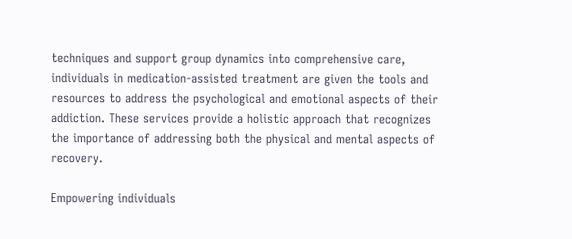techniques and support group dynamics into comprehensive care, individuals in medication-assisted treatment are given the tools and resources to address the psychological and emotional aspects of their addiction. These services provide a holistic approach that recognizes the importance of addressing both the physical and mental aspects of recovery.

Empowering individuals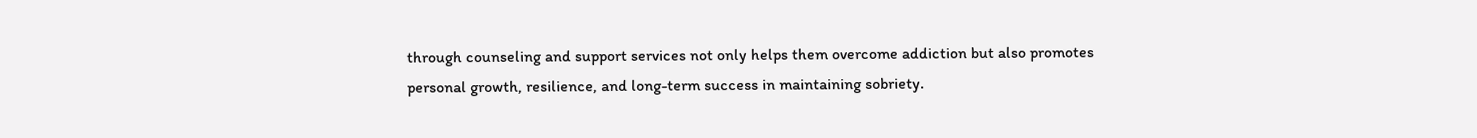through counseling and support services not only helps them overcome addiction but also promotes personal growth, resilience, and long-term success in maintaining sobriety.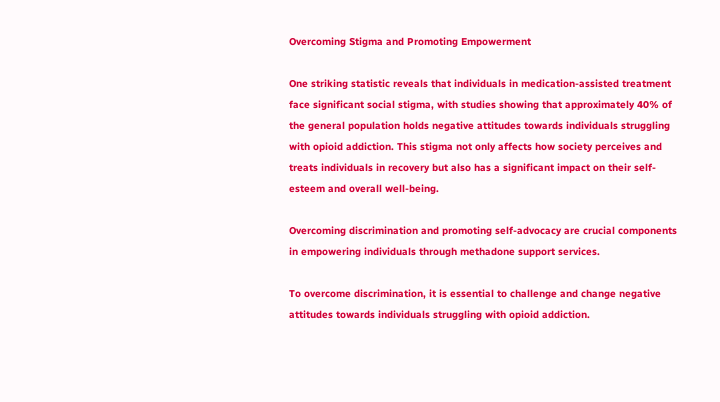Overcoming Stigma and Promoting Empowerment

One striking statistic reveals that individuals in medication-assisted treatment face significant social stigma, with studies showing that approximately 40% of the general population holds negative attitudes towards individuals struggling with opioid addiction. This stigma not only affects how society perceives and treats individuals in recovery but also has a significant impact on their self-esteem and overall well-being.

Overcoming discrimination and promoting self-advocacy are crucial components in empowering individuals through methadone support services.

To overcome discrimination, it is essential to challenge and change negative attitudes towards individuals struggling with opioid addiction.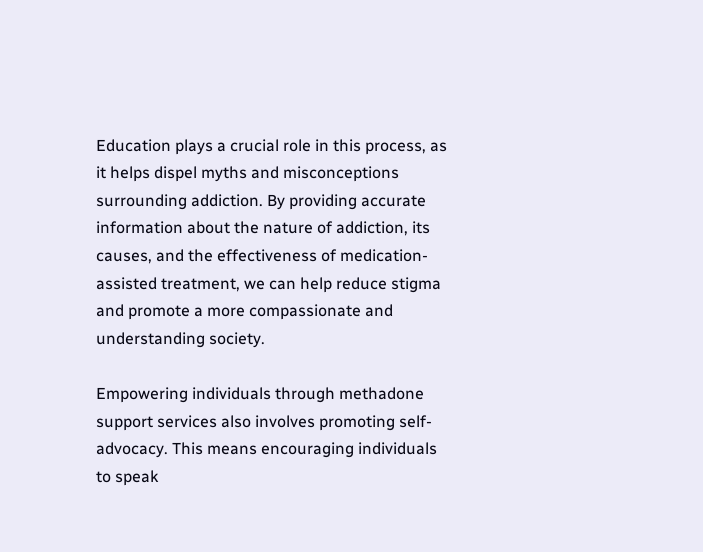Education plays a crucial role in this process, as it helps dispel myths and misconceptions surrounding addiction. By providing accurate information about the nature of addiction, its causes, and the effectiveness of medication-assisted treatment, we can help reduce stigma and promote a more compassionate and understanding society.

Empowering individuals through methadone support services also involves promoting self-advocacy. This means encouraging individuals to speak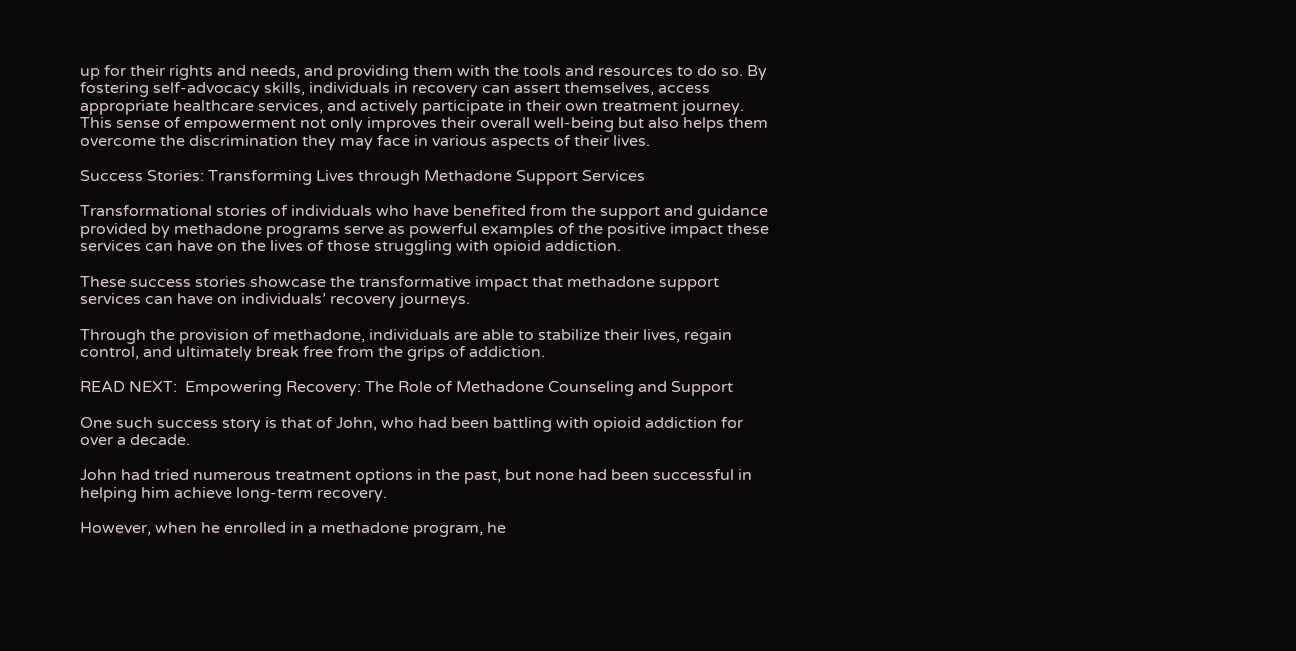up for their rights and needs, and providing them with the tools and resources to do so. By fostering self-advocacy skills, individuals in recovery can assert themselves, access appropriate healthcare services, and actively participate in their own treatment journey. This sense of empowerment not only improves their overall well-being but also helps them overcome the discrimination they may face in various aspects of their lives.

Success Stories: Transforming Lives through Methadone Support Services

Transformational stories of individuals who have benefited from the support and guidance provided by methadone programs serve as powerful examples of the positive impact these services can have on the lives of those struggling with opioid addiction.

These success stories showcase the transformative impact that methadone support services can have on individuals’ recovery journeys.

Through the provision of methadone, individuals are able to stabilize their lives, regain control, and ultimately break free from the grips of addiction.

READ NEXT:  Empowering Recovery: The Role of Methadone Counseling and Support

One such success story is that of John, who had been battling with opioid addiction for over a decade.

John had tried numerous treatment options in the past, but none had been successful in helping him achieve long-term recovery.

However, when he enrolled in a methadone program, he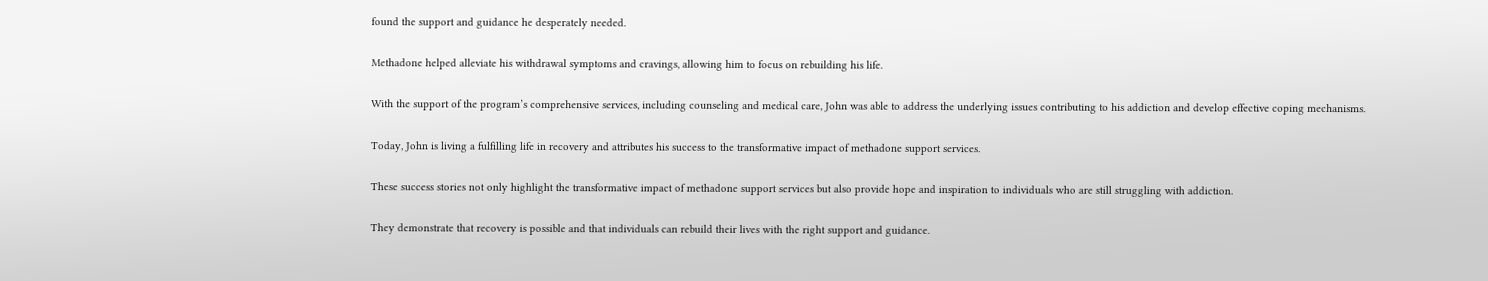found the support and guidance he desperately needed.

Methadone helped alleviate his withdrawal symptoms and cravings, allowing him to focus on rebuilding his life.

With the support of the program’s comprehensive services, including counseling and medical care, John was able to address the underlying issues contributing to his addiction and develop effective coping mechanisms.

Today, John is living a fulfilling life in recovery and attributes his success to the transformative impact of methadone support services.

These success stories not only highlight the transformative impact of methadone support services but also provide hope and inspiration to individuals who are still struggling with addiction.

They demonstrate that recovery is possible and that individuals can rebuild their lives with the right support and guidance.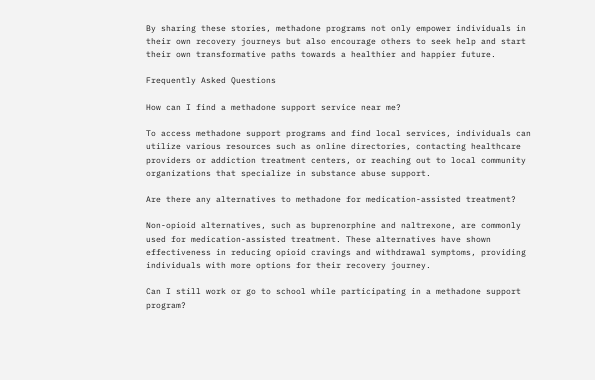By sharing these stories, methadone programs not only empower individuals in their own recovery journeys but also encourage others to seek help and start their own transformative paths towards a healthier and happier future.

Frequently Asked Questions

How can I find a methadone support service near me?

To access methadone support programs and find local services, individuals can utilize various resources such as online directories, contacting healthcare providers or addiction treatment centers, or reaching out to local community organizations that specialize in substance abuse support.

Are there any alternatives to methadone for medication-assisted treatment?

Non-opioid alternatives, such as buprenorphine and naltrexone, are commonly used for medication-assisted treatment. These alternatives have shown effectiveness in reducing opioid cravings and withdrawal symptoms, providing individuals with more options for their recovery journey.

Can I still work or go to school while participating in a methadone support program?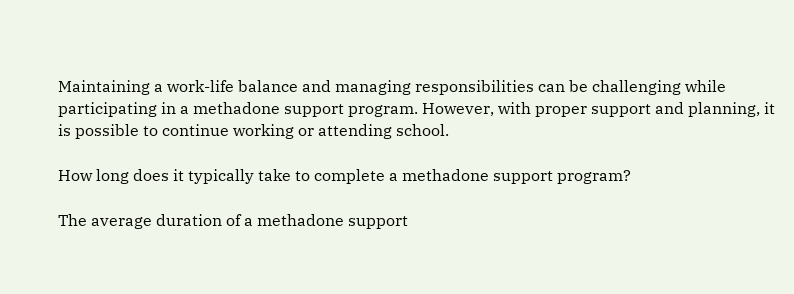Maintaining a work-life balance and managing responsibilities can be challenging while participating in a methadone support program. However, with proper support and planning, it is possible to continue working or attending school.

How long does it typically take to complete a methadone support program?

The average duration of a methadone support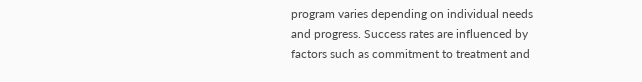program varies depending on individual needs and progress. Success rates are influenced by factors such as commitment to treatment and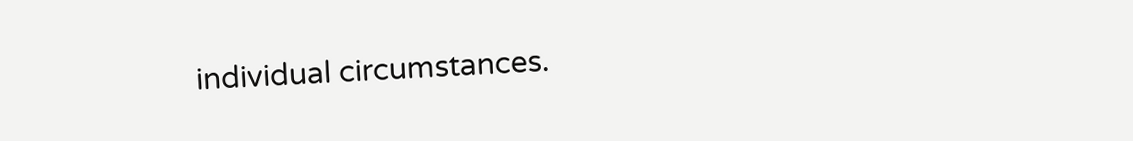individual circumstances.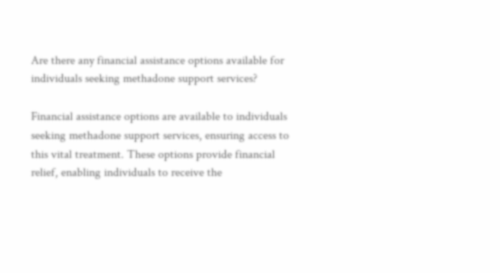Are there any financial assistance options available for individuals seeking methadone support services?

Financial assistance options are available to individuals seeking methadone support services, ensuring access to this vital treatment. These options provide financial relief, enabling individuals to receive the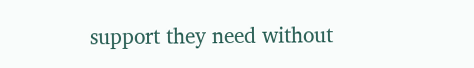support they need without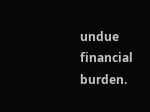undue financial burden.